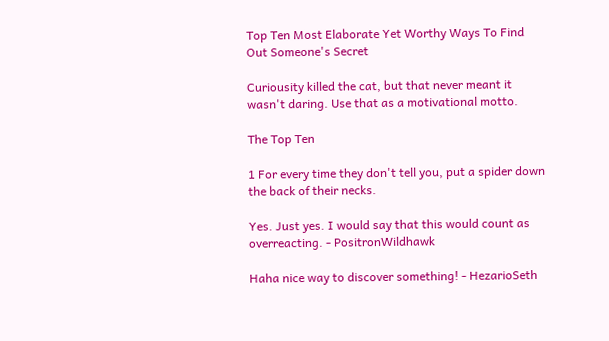Top Ten Most Elaborate Yet Worthy Ways To Find Out Someone's Secret

Curiousity killed the cat, but that never meant it wasn't daring. Use that as a motivational motto.

The Top Ten

1 For every time they don't tell you, put a spider down the back of their necks.

Yes. Just yes. I would say that this would count as overreacting. - PositronWildhawk

Haha nice way to discover something! - HezarioSeth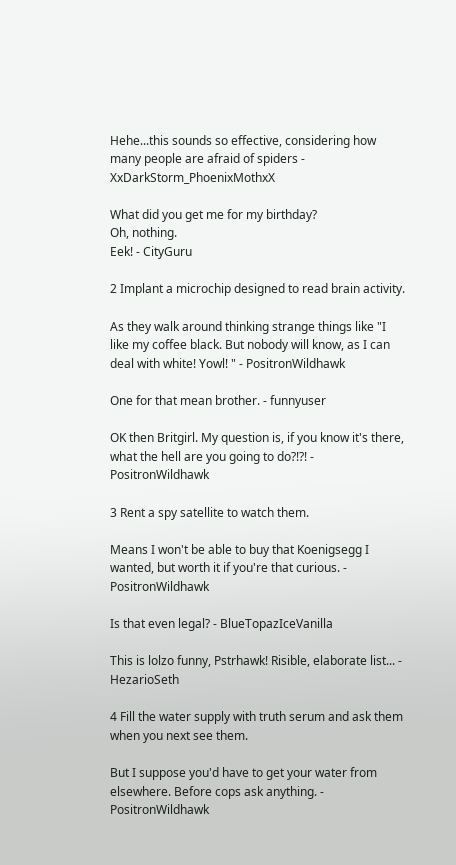Hehe...this sounds so effective, considering how many people are afraid of spiders - XxDarkStorm_PhoenixMothxX

What did you get me for my birthday?
Oh, nothing.
Eek! - CityGuru

2 Implant a microchip designed to read brain activity.

As they walk around thinking strange things like "I like my coffee black. But nobody will know, as I can deal with white! Yowl! " - PositronWildhawk

One for that mean brother. - funnyuser

OK then Britgirl. My question is, if you know it's there, what the hell are you going to do?!?! - PositronWildhawk

3 Rent a spy satellite to watch them.

Means I won't be able to buy that Koenigsegg I wanted, but worth it if you're that curious. - PositronWildhawk

Is that even legal? - BlueTopazIceVanilla

This is lolzo funny, Pstrhawk! Risible, elaborate list... - HezarioSeth

4 Fill the water supply with truth serum and ask them when you next see them.

But I suppose you'd have to get your water from elsewhere. Before cops ask anything. - PositronWildhawk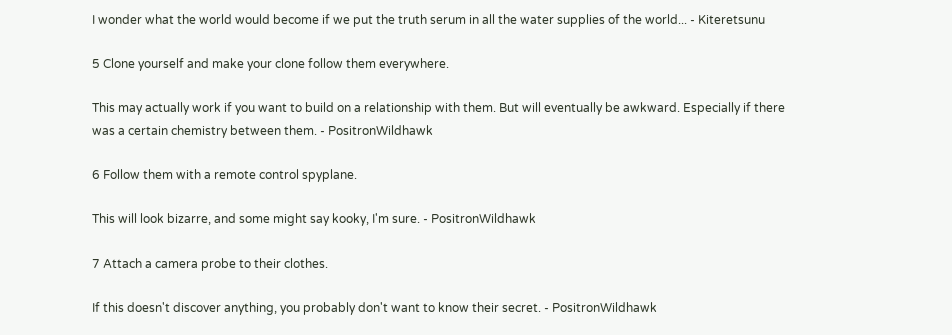I wonder what the world would become if we put the truth serum in all the water supplies of the world... - Kiteretsunu

5 Clone yourself and make your clone follow them everywhere.

This may actually work if you want to build on a relationship with them. But will eventually be awkward. Especially if there was a certain chemistry between them. - PositronWildhawk

6 Follow them with a remote control spyplane.

This will look bizarre, and some might say kooky, I'm sure. - PositronWildhawk

7 Attach a camera probe to their clothes.

If this doesn't discover anything, you probably don't want to know their secret. - PositronWildhawk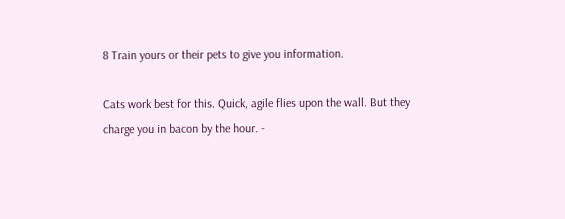8 Train yours or their pets to give you information.

Cats work best for this. Quick, agile flies upon the wall. But they charge you in bacon by the hour. -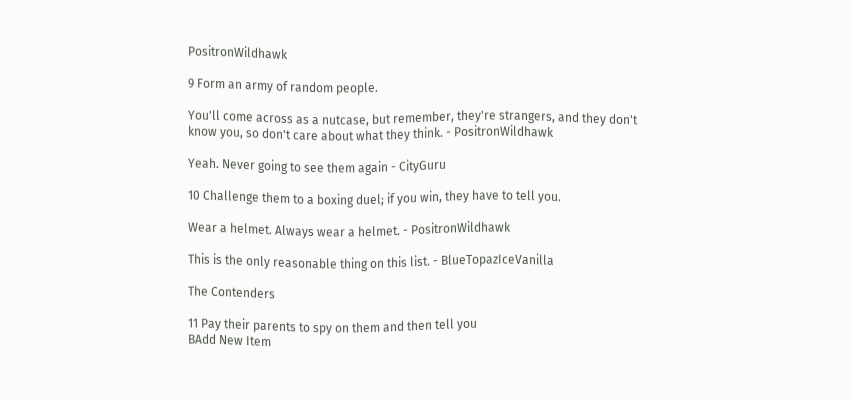PositronWildhawk

9 Form an army of random people.

You'll come across as a nutcase, but remember, they're strangers, and they don't know you, so don't care about what they think. - PositronWildhawk

Yeah. Never going to see them again - CityGuru

10 Challenge them to a boxing duel; if you win, they have to tell you.

Wear a helmet. Always wear a helmet. - PositronWildhawk

This is the only reasonable thing on this list. - BlueTopazIceVanilla

The Contenders

11 Pay their parents to spy on them and then tell you
BAdd New Item